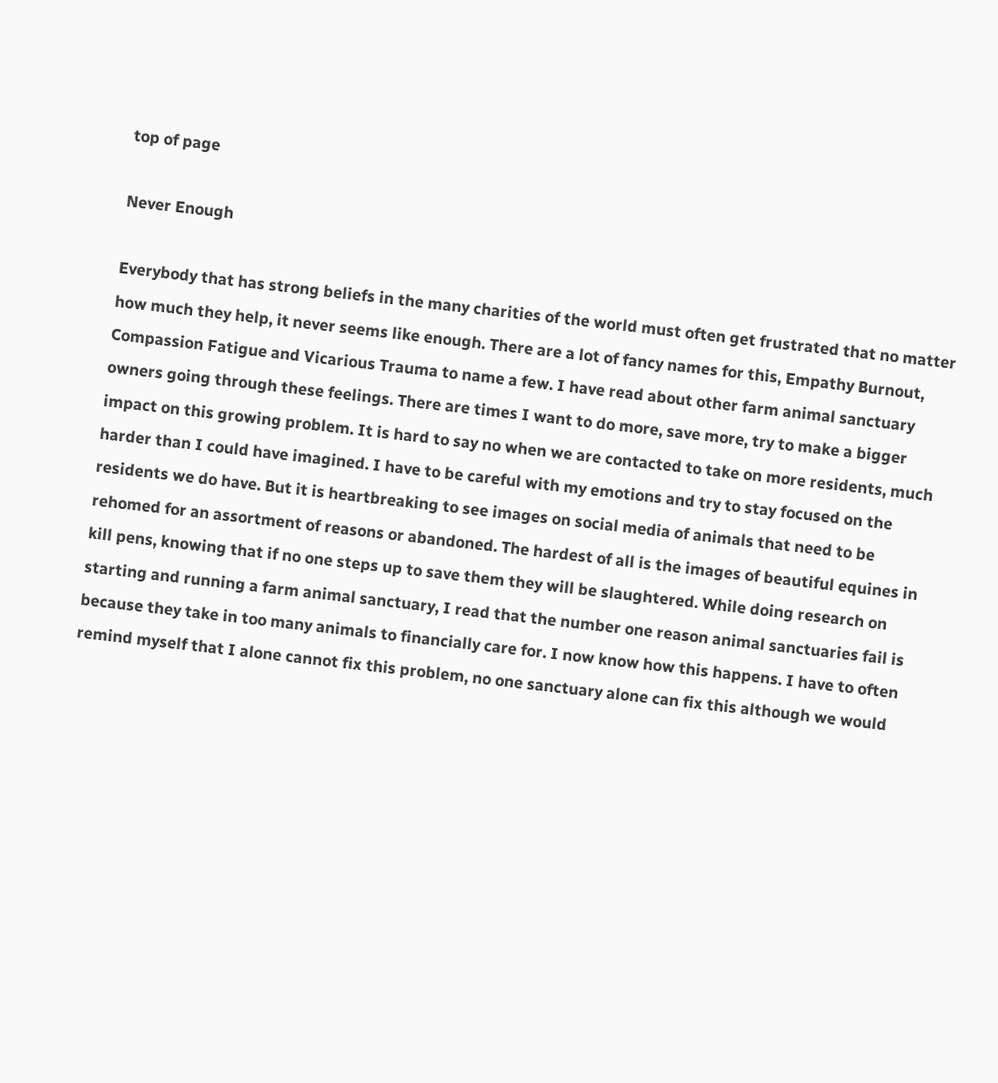top of page

Never Enough

Everybody that has strong beliefs in the many charities of the world must often get frustrated that no matter how much they help, it never seems like enough. There are a lot of fancy names for this, Empathy Burnout, Compassion Fatigue and Vicarious Trauma to name a few. I have read about other farm animal sanctuary owners going through these feelings. There are times I want to do more, save more, try to make a bigger impact on this growing problem. It is hard to say no when we are contacted to take on more residents, much harder than I could have imagined. I have to be careful with my emotions and try to stay focused on the residents we do have. But it is heartbreaking to see images on social media of animals that need to be rehomed for an assortment of reasons or abandoned. The hardest of all is the images of beautiful equines in kill pens, knowing that if no one steps up to save them they will be slaughtered. While doing research on starting and running a farm animal sanctuary, I read that the number one reason animal sanctuaries fail is because they take in too many animals to financially care for. I now know how this happens. I have to often remind myself that I alone cannot fix this problem, no one sanctuary alone can fix this although we would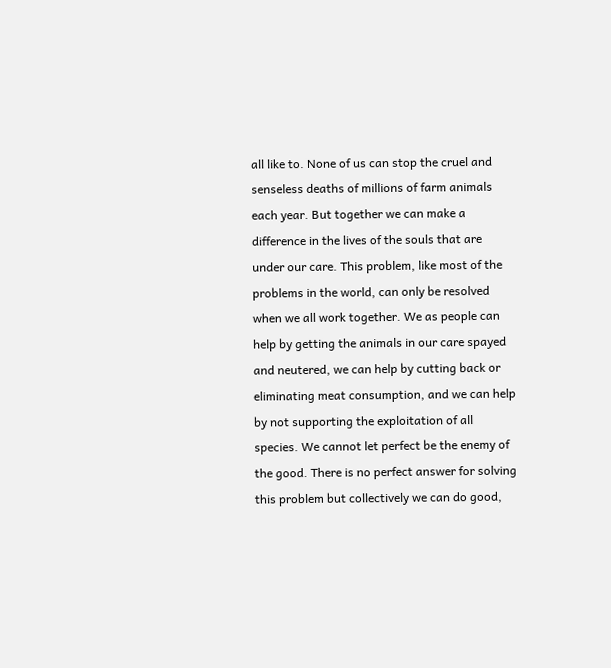all like to. None of us can stop the cruel and senseless deaths of millions of farm animals each year. But together we can make a difference in the lives of the souls that are under our care. This problem, like most of the problems in the world, can only be resolved when we all work together. We as people can help by getting the animals in our care spayed and neutered, we can help by cutting back or eliminating meat consumption, and we can help by not supporting the exploitation of all species. We cannot let perfect be the enemy of the good. There is no perfect answer for solving this problem but collectively we can do good,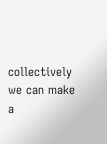collectively we can make a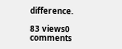difference.

83 views0 comments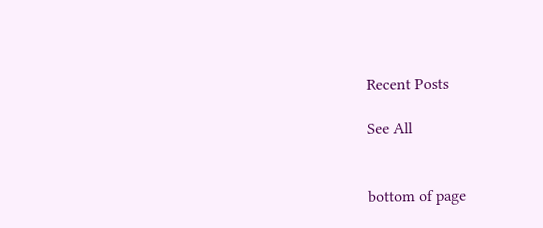Recent Posts

See All


bottom of page